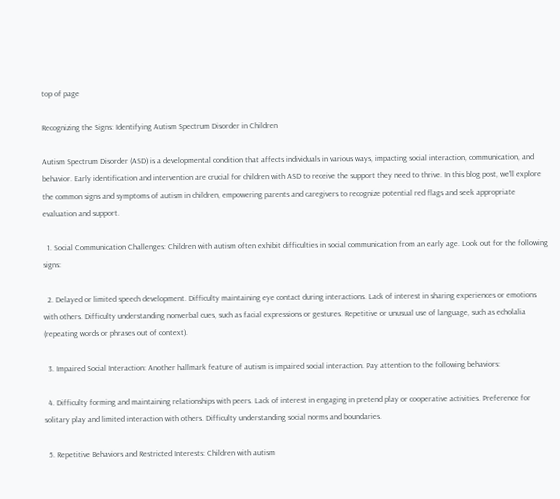top of page

Recognizing the Signs: Identifying Autism Spectrum Disorder in Children

Autism Spectrum Disorder (ASD) is a developmental condition that affects individuals in various ways, impacting social interaction, communication, and behavior. Early identification and intervention are crucial for children with ASD to receive the support they need to thrive. In this blog post, we'll explore the common signs and symptoms of autism in children, empowering parents and caregivers to recognize potential red flags and seek appropriate evaluation and support.

  1. Social Communication Challenges: Children with autism often exhibit difficulties in social communication from an early age. Look out for the following signs:

  2. Delayed or limited speech development. Difficulty maintaining eye contact during interactions. Lack of interest in sharing experiences or emotions with others. Difficulty understanding nonverbal cues, such as facial expressions or gestures. Repetitive or unusual use of language, such as echolalia (repeating words or phrases out of context).

  3. Impaired Social Interaction: Another hallmark feature of autism is impaired social interaction. Pay attention to the following behaviors:

  4. Difficulty forming and maintaining relationships with peers. Lack of interest in engaging in pretend play or cooperative activities. Preference for solitary play and limited interaction with others. Difficulty understanding social norms and boundaries.

  5. Repetitive Behaviors and Restricted Interests: Children with autism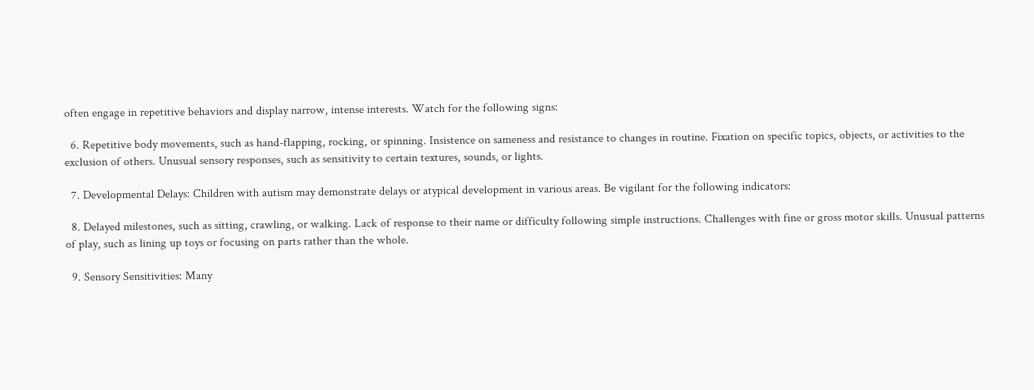often engage in repetitive behaviors and display narrow, intense interests. Watch for the following signs:

  6. Repetitive body movements, such as hand-flapping, rocking, or spinning. Insistence on sameness and resistance to changes in routine. Fixation on specific topics, objects, or activities to the exclusion of others. Unusual sensory responses, such as sensitivity to certain textures, sounds, or lights.

  7. Developmental Delays: Children with autism may demonstrate delays or atypical development in various areas. Be vigilant for the following indicators:

  8. Delayed milestones, such as sitting, crawling, or walking. Lack of response to their name or difficulty following simple instructions. Challenges with fine or gross motor skills. Unusual patterns of play, such as lining up toys or focusing on parts rather than the whole.

  9. Sensory Sensitivities: Many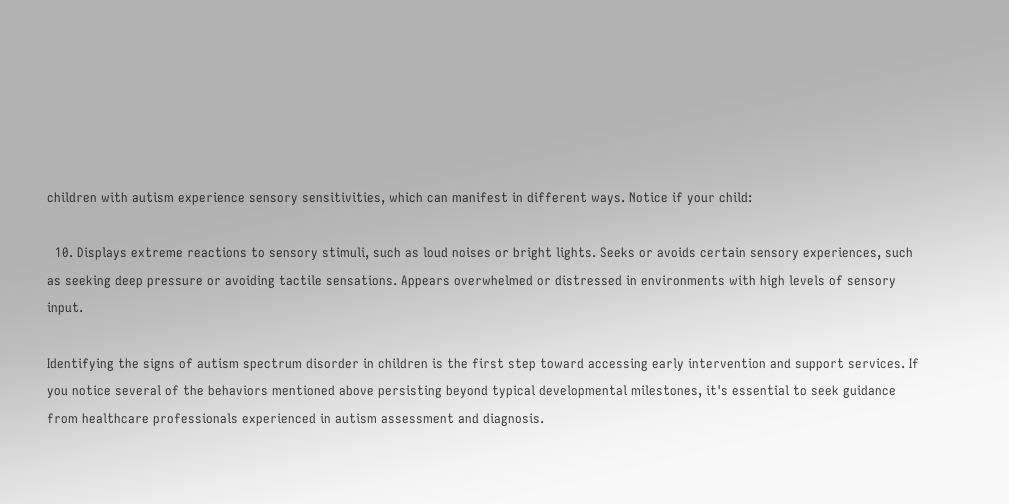children with autism experience sensory sensitivities, which can manifest in different ways. Notice if your child:

  10. Displays extreme reactions to sensory stimuli, such as loud noises or bright lights. Seeks or avoids certain sensory experiences, such as seeking deep pressure or avoiding tactile sensations. Appears overwhelmed or distressed in environments with high levels of sensory input.

Identifying the signs of autism spectrum disorder in children is the first step toward accessing early intervention and support services. If you notice several of the behaviors mentioned above persisting beyond typical developmental milestones, it's essential to seek guidance from healthcare professionals experienced in autism assessment and diagnosis.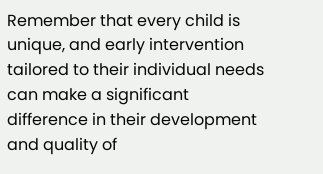Remember that every child is unique, and early intervention tailored to their individual needs can make a significant difference in their development and quality of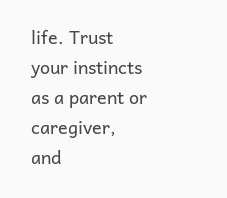life. Trust your instincts as a parent or caregiver, and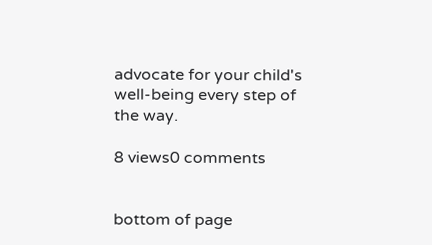advocate for your child's well-being every step of the way.

8 views0 comments


bottom of page